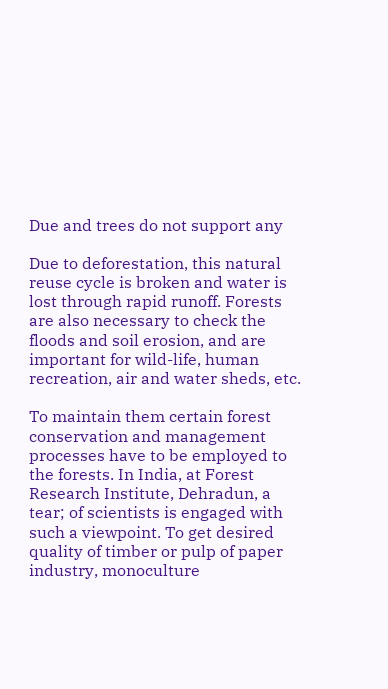Due and trees do not support any

Due to deforestation, this natural reuse cycle is broken and water is lost through rapid runoff. Forests are also necessary to check the floods and soil erosion, and are important for wild-life, human recreation, air and water sheds, etc.

To maintain them certain forest conservation and management processes have to be employed to the forests. In India, at Forest Research Institute, Dehradun, a tear; of scientists is engaged with such a viewpoint. To get desired quality of timber or pulp of paper industry, monoculture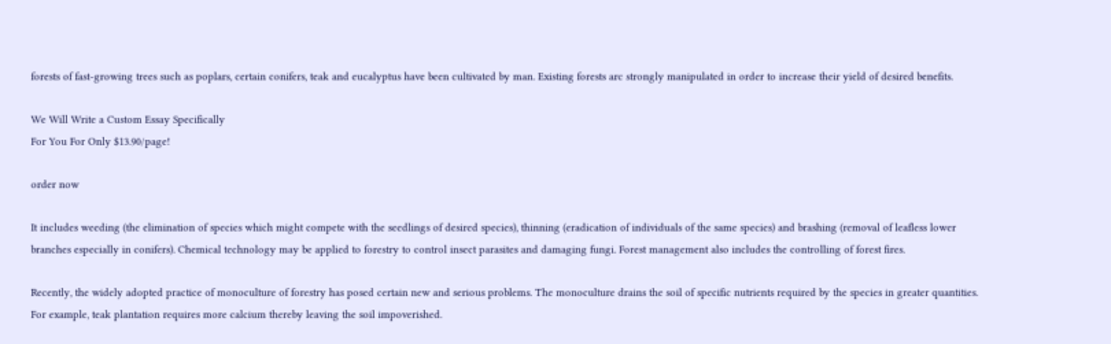forests of fast-growing trees such as poplars, certain conifers, teak and eucalyptus have been cultivated by man. Existing forests arc strongly manipulated in order to increase their yield of desired benefits.

We Will Write a Custom Essay Specifically
For You For Only $13.90/page!

order now

It includes weeding (the elimination of species which might compete with the seedlings of desired species), thinning (eradication of individuals of the same species) and brashing (removal of leafless lower branches especially in conifers). Chemical technology may be applied to forestry to control insect parasites and damaging fungi. Forest management also includes the controlling of forest fires.

Recently, the widely adopted practice of monoculture of forestry has posed certain new and serious problems. The monoculture drains the soil of specific nutrients required by the species in greater quantities. For example, teak plantation requires more calcium thereby leaving the soil impoverished.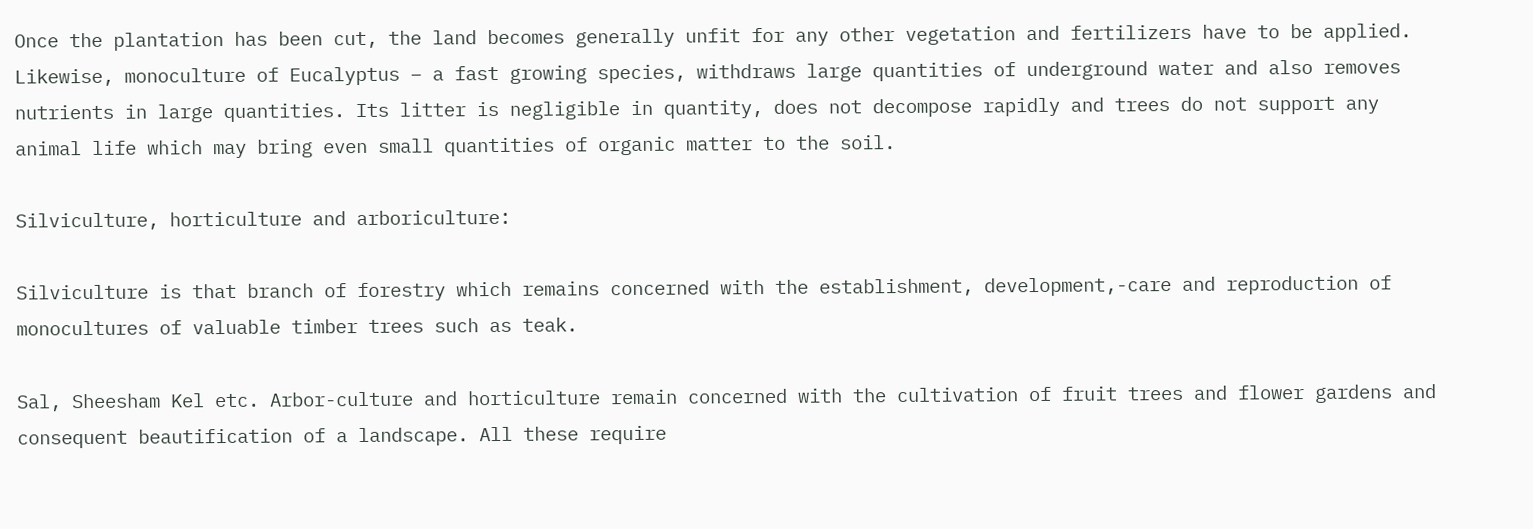Once the plantation has been cut, the land becomes generally unfit for any other vegetation and fertilizers have to be applied. Likewise, monoculture of Eucalyptus – a fast growing species, withdraws large quantities of underground water and also removes nutrients in large quantities. Its litter is negligible in quantity, does not decompose rapidly and trees do not support any animal life which may bring even small quantities of organic matter to the soil.

Silviculture, horticulture and arboriculture:

Silviculture is that branch of forestry which remains concerned with the establishment, development,-care and reproduction of monocultures of valuable timber trees such as teak.

Sal, Sheesham Kel etc. Arbor-culture and horticulture remain concerned with the cultivation of fruit trees and flower gardens and consequent beautification of a landscape. All these require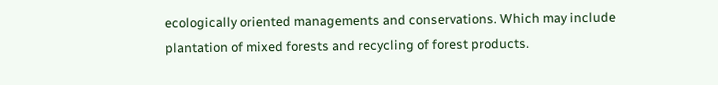ecologically oriented managements and conservations. Which may include plantation of mixed forests and recycling of forest products.